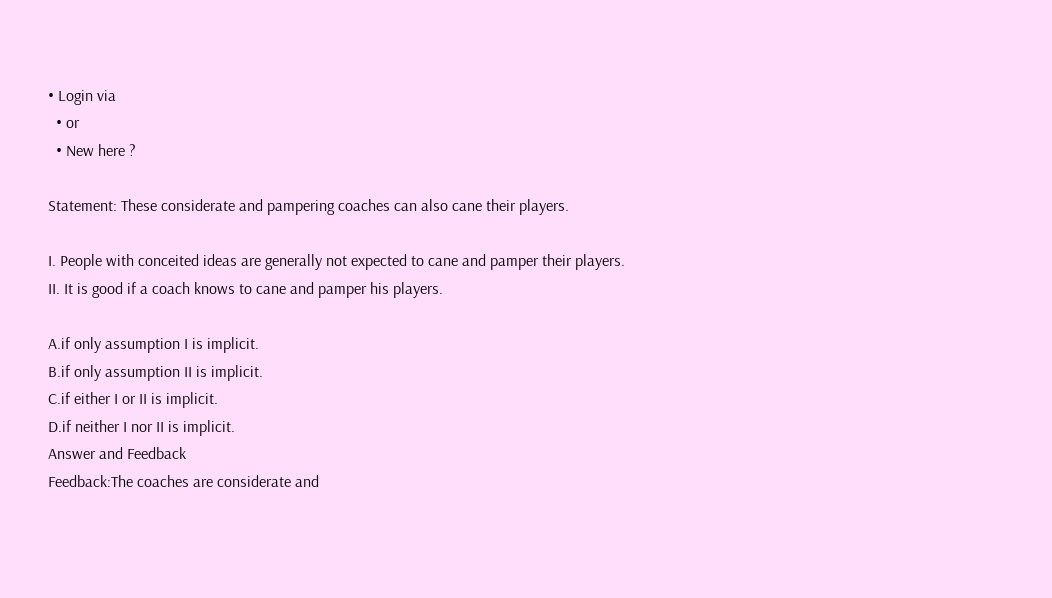• Login via
  • or
  • New here ?

Statement: These considerate and pampering coaches can also cane their players.

I. People with conceited ideas are generally not expected to cane and pamper their players.
II. It is good if a coach knows to cane and pamper his players.

A.if only assumption I is implicit.
B.if only assumption II is implicit.
C.if either I or II is implicit.
D.if neither I nor II is implicit.
Answer and Feedback
Feedback:The coaches are considerate and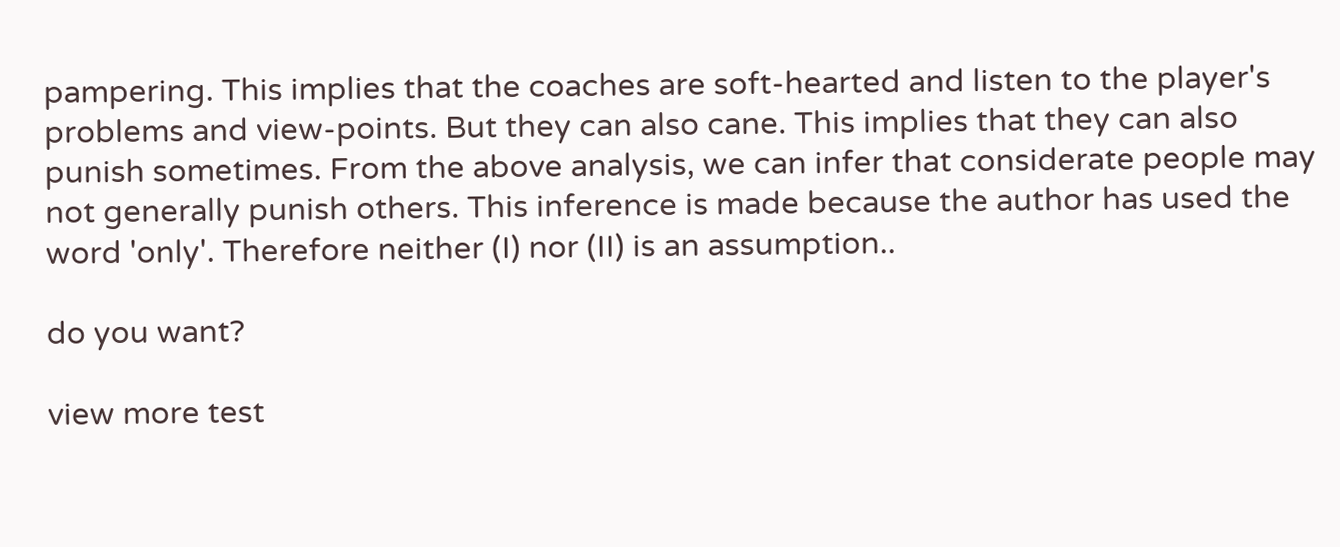pampering. This implies that the coaches are soft-hearted and listen to the player's problems and view-points. But they can also cane. This implies that they can also punish sometimes. From the above analysis, we can infer that considerate people may not generally punish others. This inference is made because the author has used the word 'only'. Therefore neither (I) nor (II) is an assumption..

do you want?

view more test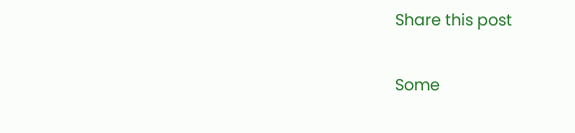Share this post

Some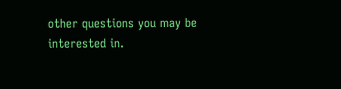other questions you may be interested in.